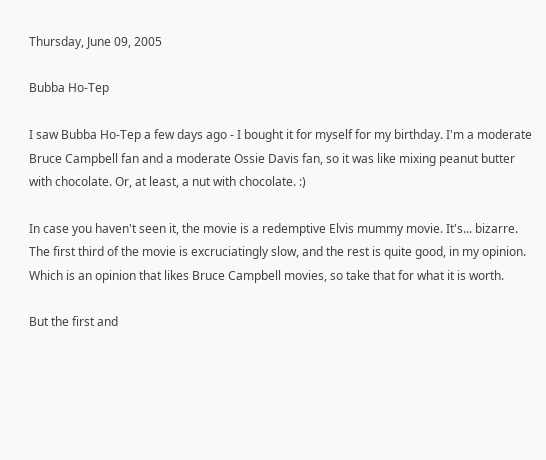Thursday, June 09, 2005

Bubba Ho-Tep

I saw Bubba Ho-Tep a few days ago - I bought it for myself for my birthday. I'm a moderate Bruce Campbell fan and a moderate Ossie Davis fan, so it was like mixing peanut butter with chocolate. Or, at least, a nut with chocolate. :)

In case you haven't seen it, the movie is a redemptive Elvis mummy movie. It's... bizarre. The first third of the movie is excruciatingly slow, and the rest is quite good, in my opinion. Which is an opinion that likes Bruce Campbell movies, so take that for what it is worth.

But the first and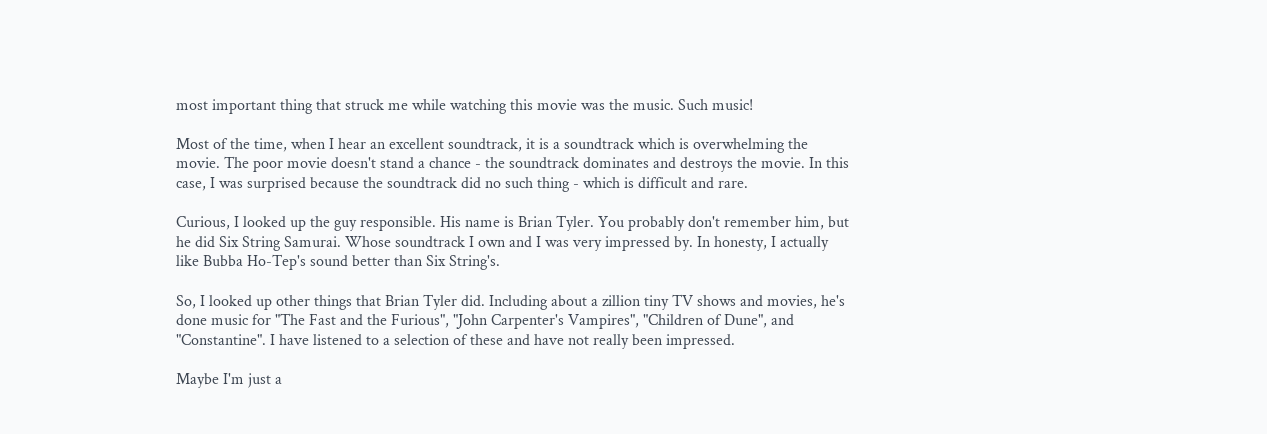most important thing that struck me while watching this movie was the music. Such music!

Most of the time, when I hear an excellent soundtrack, it is a soundtrack which is overwhelming the movie. The poor movie doesn't stand a chance - the soundtrack dominates and destroys the movie. In this case, I was surprised because the soundtrack did no such thing - which is difficult and rare.

Curious, I looked up the guy responsible. His name is Brian Tyler. You probably don't remember him, but he did Six String Samurai. Whose soundtrack I own and I was very impressed by. In honesty, I actually like Bubba Ho-Tep's sound better than Six String's.

So, I looked up other things that Brian Tyler did. Including about a zillion tiny TV shows and movies, he's done music for "The Fast and the Furious", "John Carpenter's Vampires", "Children of Dune", and "Constantine". I have listened to a selection of these and have not really been impressed.

Maybe I'm just a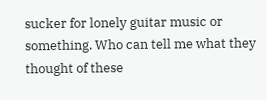sucker for lonely guitar music or something. Who can tell me what they thought of these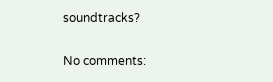soundtracks?

No comments: